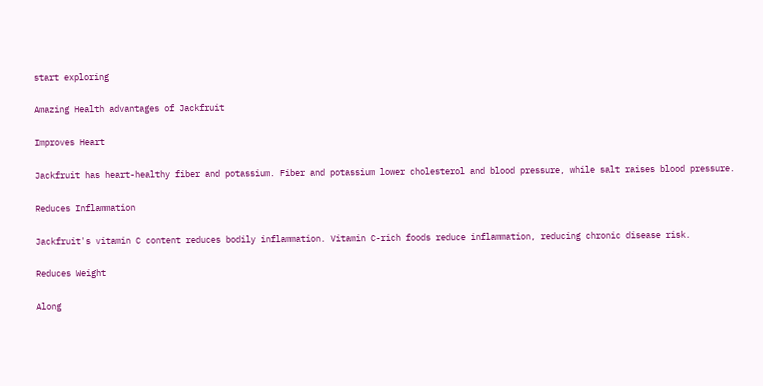start exploring

Amazing Health advantages of Jackfruit

Improves Heart

Jackfruit has heart-healthy fiber and potassium. Fiber and potassium lower cholesterol and blood pressure, while salt raises blood pressure.

Reduces Inflammation

Jackfruit's vitamin C content reduces bodily inflammation. Vitamin C-rich foods reduce inflammation, reducing chronic disease risk.

Reduces Weight

Along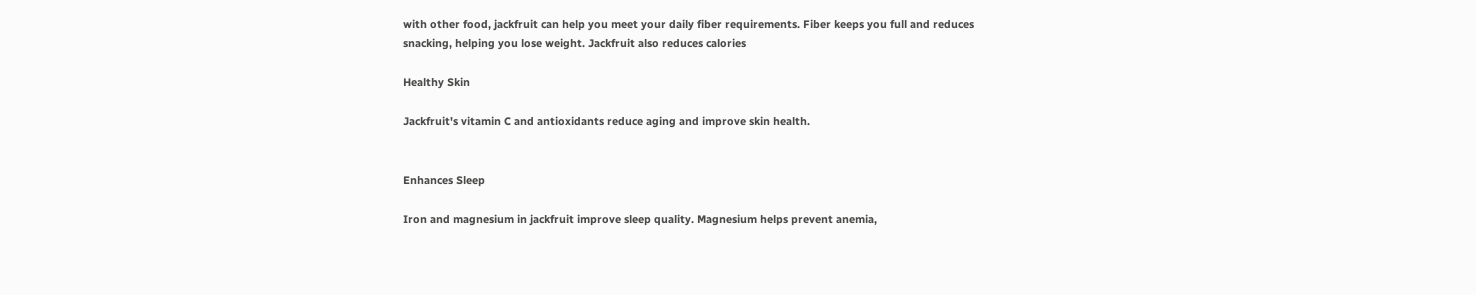with other food, jackfruit can help you meet your daily fiber requirements. Fiber keeps you full and reduces snacking, helping you lose weight. Jackfruit also reduces calories

Healthy Skin

Jackfruit's vitamin C and antioxidants reduce aging and improve skin health.


Enhances Sleep

Iron and magnesium in jackfruit improve sleep quality. Magnesium helps prevent anemia,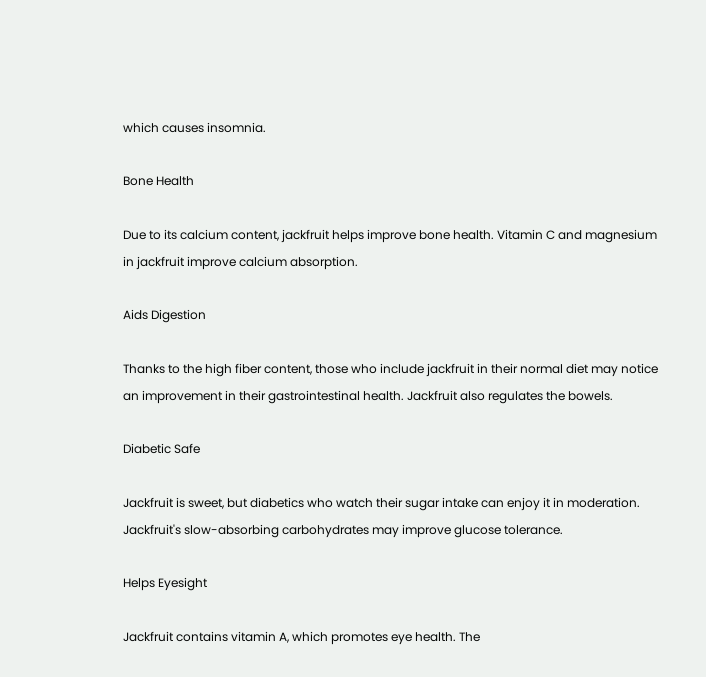which causes insomnia.

Bone Health

Due to its calcium content, jackfruit helps improve bone health. Vitamin C and magnesium in jackfruit improve calcium absorption.

Aids Digestion

Thanks to the high fiber content, those who include jackfruit in their normal diet may notice an improvement in their gastrointestinal health. Jackfruit also regulates the bowels.

Diabetic Safe

Jackfruit is sweet, but diabetics who watch their sugar intake can enjoy it in moderation. Jackfruit's slow-absorbing carbohydrates may improve glucose tolerance.

Helps Eyesight

Jackfruit contains vitamin A, which promotes eye health. The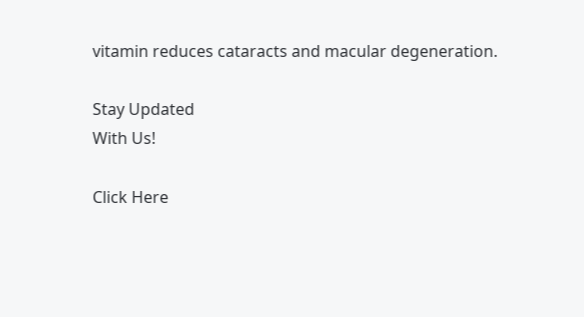vitamin reduces cataracts and macular degeneration.

Stay Updated
With Us!

Click Here